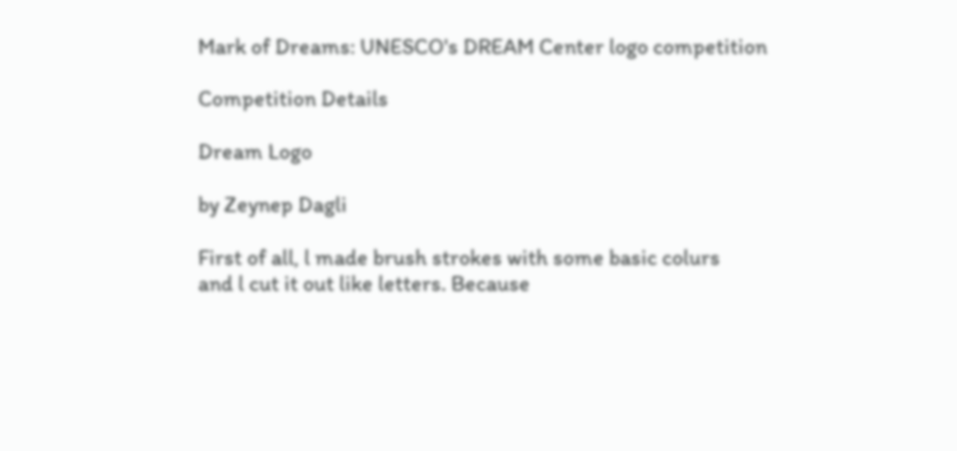Mark of Dreams: UNESCO's DREAM Center logo competition

Competition Details

Dream Logo

by Zeynep Dagli

First of all, l made brush strokes with some basic colurs
and l cut it out like letters. Because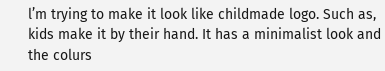l’m trying to make it look like childmade logo. Such as, kids make it by their hand. It has a minimalist look and the colurs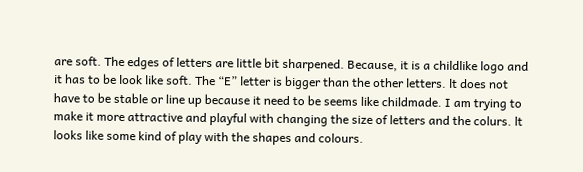are soft. The edges of letters are little bit sharpened. Because, it is a childlike logo and it has to be look like soft. The “E” letter is bigger than the other letters. lt does not have to be stable or line up because it need to be seems like childmade. I am trying to make it more attractive and playful with changing the size of letters and the colurs. lt looks like some kind of play with the shapes and colours.